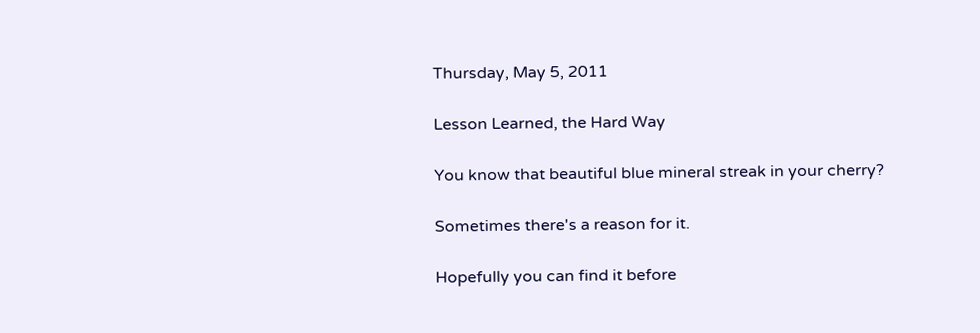Thursday, May 5, 2011

Lesson Learned, the Hard Way

You know that beautiful blue mineral streak in your cherry?

Sometimes there's a reason for it.

Hopefully you can find it before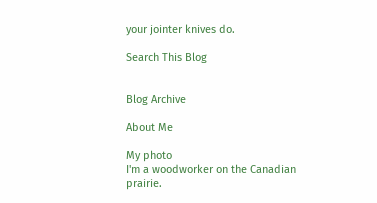your jointer knives do.

Search This Blog


Blog Archive

About Me

My photo
I'm a woodworker on the Canadian prairie.